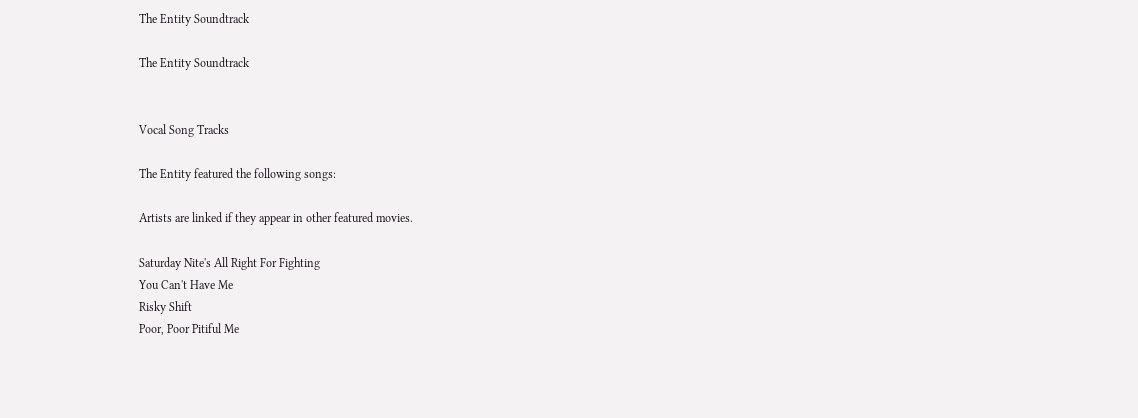The Entity Soundtrack

The Entity Soundtrack


Vocal Song Tracks

The Entity featured the following songs:

Artists are linked if they appear in other featured movies.

Saturday Nite's All Right For Fighting
You Can't Have Me
Risky Shift
Poor, Poor Pitiful Me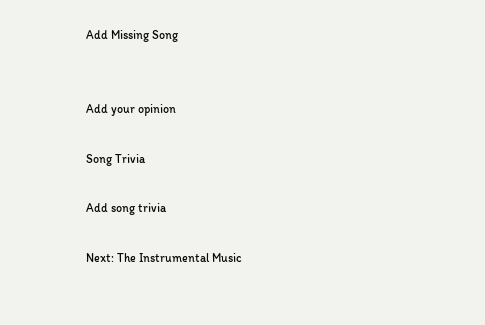Add Missing Song


Add your opinion

Song Trivia

Add song trivia

Next: The Instrumental Music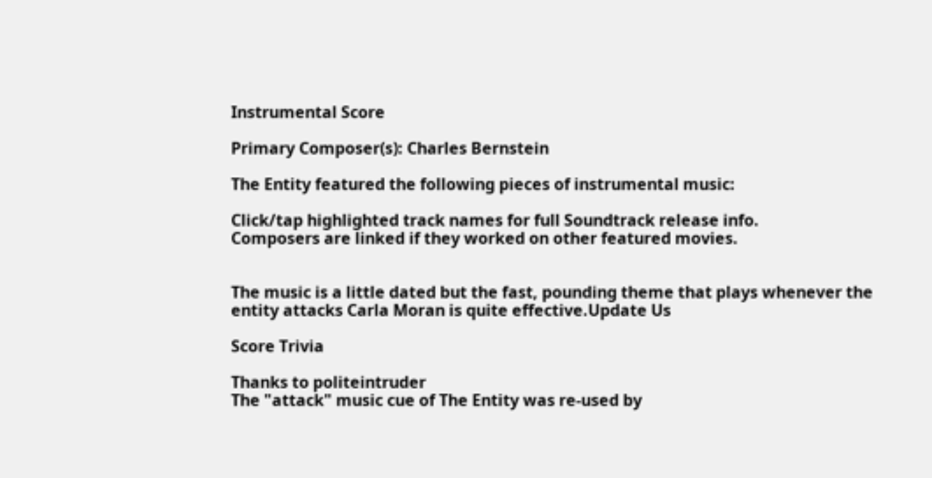Instrumental Score

Primary Composer(s): Charles Bernstein

The Entity featured the following pieces of instrumental music:

Click/tap highlighted track names for full Soundtrack release info.
Composers are linked if they worked on other featured movies.


The music is a little dated but the fast, pounding theme that plays whenever the entity attacks Carla Moran is quite effective.Update Us

Score Trivia

Thanks to politeintruder
The "attack" music cue of The Entity was re-used by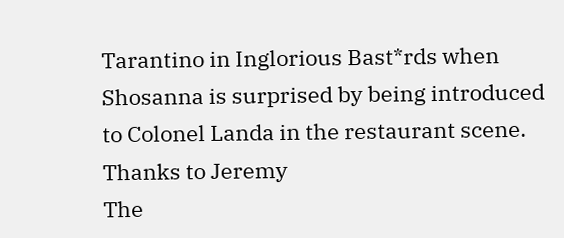Tarantino in Inglorious Bast*rds when Shosanna is surprised by being introduced to Colonel Landa in the restaurant scene.
Thanks to Jeremy
The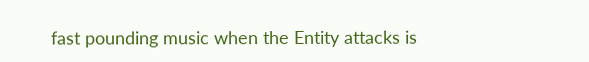fast pounding music when the Entity attacks is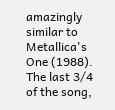amazingly similar to Metallica's One (1988). The last 3/4 of the song,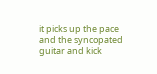it picks up the pace and the syncopated guitar and kick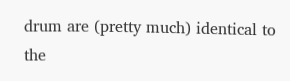drum are (pretty much) identical to the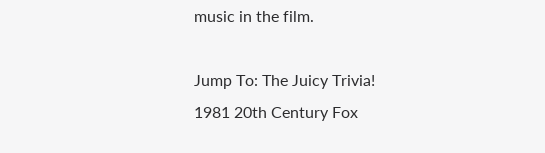music in the film.

Jump To: The Juicy Trivia!
1981 20th Century Fox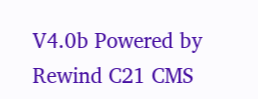V4.0b Powered by Rewind C21 CMS